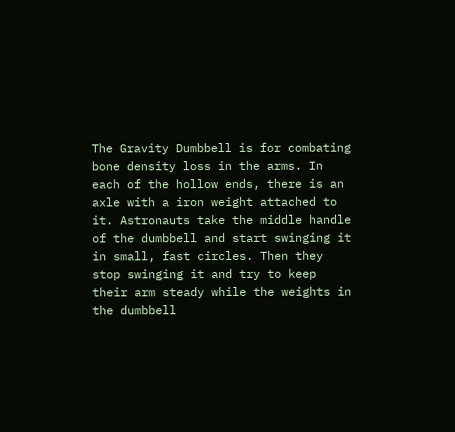The Gravity Dumbbell is for combating bone density loss in the arms. In each of the hollow ends, there is an axle with a iron weight attached to it. Astronauts take the middle handle of the dumbbell and start swinging it in small, fast circles. Then they stop swinging it and try to keep their arm steady while the weights in the dumbbell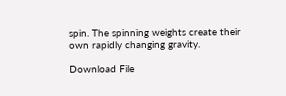spin. The spinning weights create their own rapidly changing gravity.

Download File